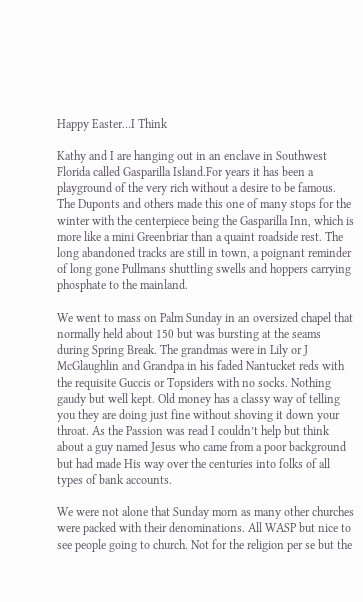Happy Easter…I Think

Kathy and I are hanging out in an enclave in Southwest Florida called Gasparilla Island.For years it has been a playground of the very rich without a desire to be famous. The Duponts and others made this one of many stops for the winter with the centerpiece being the Gasparilla Inn, which is more like a mini Greenbriar than a quaint roadside rest. The long abandoned tracks are still in town, a poignant reminder of long gone Pullmans shuttling swells and hoppers carrying phosphate to the mainland.

We went to mass on Palm Sunday in an oversized chapel that normally held about 150 but was bursting at the seams during Spring Break. The grandmas were in Lily or J McGlaughlin and Grandpa in his faded Nantucket reds with the requisite Guccis or Topsiders with no socks. Nothing gaudy but well kept. Old money has a classy way of telling you they are doing just fine without shoving it down your throat. As the Passion was read I couldn’t help but think about a guy named Jesus who came from a poor background but had made His way over the centuries into folks of all types of bank accounts.

We were not alone that Sunday morn as many other churches were packed with their denominations. All WASP but nice to see people going to church. Not for the religion per se but the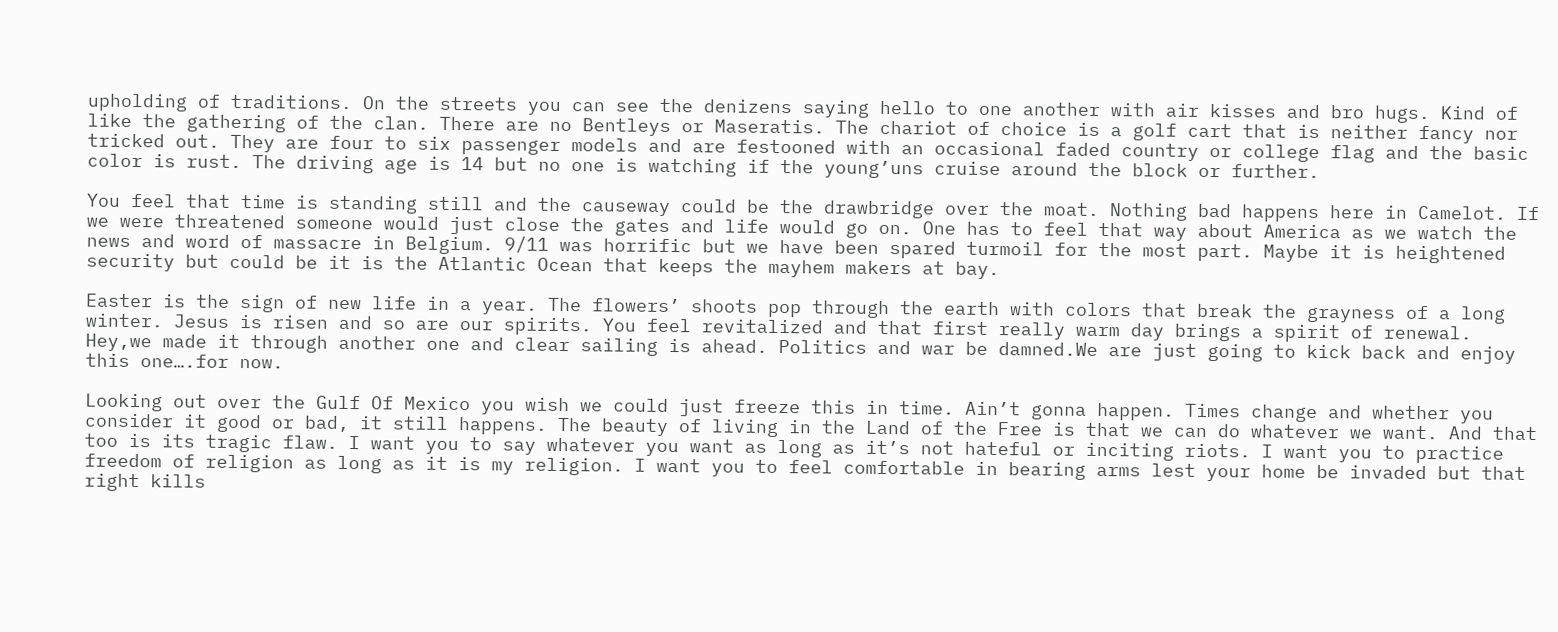upholding of traditions. On the streets you can see the denizens saying hello to one another with air kisses and bro hugs. Kind of like the gathering of the clan. There are no Bentleys or Maseratis. The chariot of choice is a golf cart that is neither fancy nor tricked out. They are four to six passenger models and are festooned with an occasional faded country or college flag and the basic color is rust. The driving age is 14 but no one is watching if the young’uns cruise around the block or further.

You feel that time is standing still and the causeway could be the drawbridge over the moat. Nothing bad happens here in Camelot. If we were threatened someone would just close the gates and life would go on. One has to feel that way about America as we watch the news and word of massacre in Belgium. 9/11 was horrific but we have been spared turmoil for the most part. Maybe it is heightened security but could be it is the Atlantic Ocean that keeps the mayhem makers at bay.

Easter is the sign of new life in a year. The flowers’ shoots pop through the earth with colors that break the grayness of a long winter. Jesus is risen and so are our spirits. You feel revitalized and that first really warm day brings a spirit of renewal. Hey,we made it through another one and clear sailing is ahead. Politics and war be damned.We are just going to kick back and enjoy this one….for now.

Looking out over the Gulf Of Mexico you wish we could just freeze this in time. Ain’t gonna happen. Times change and whether you consider it good or bad, it still happens. The beauty of living in the Land of the Free is that we can do whatever we want. And that too is its tragic flaw. I want you to say whatever you want as long as it’s not hateful or inciting riots. I want you to practice freedom of religion as long as it is my religion. I want you to feel comfortable in bearing arms lest your home be invaded but that right kills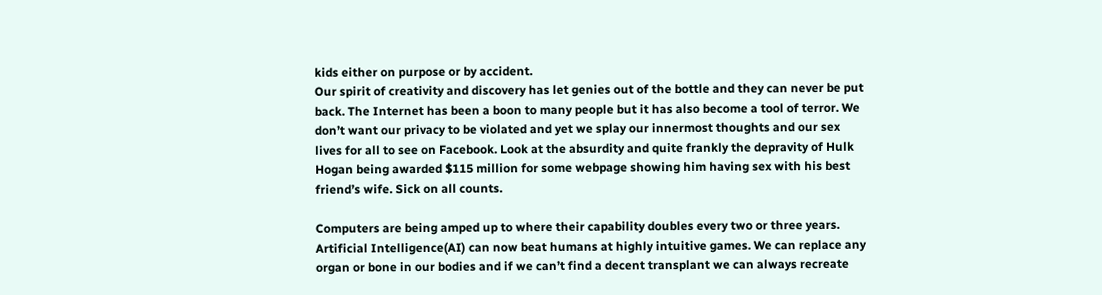kids either on purpose or by accident.
Our spirit of creativity and discovery has let genies out of the bottle and they can never be put back. The Internet has been a boon to many people but it has also become a tool of terror. We don’t want our privacy to be violated and yet we splay our innermost thoughts and our sex lives for all to see on Facebook. Look at the absurdity and quite frankly the depravity of Hulk Hogan being awarded $115 million for some webpage showing him having sex with his best friend’s wife. Sick on all counts.

Computers are being amped up to where their capability doubles every two or three years. Artificial Intelligence(AI) can now beat humans at highly intuitive games. We can replace any organ or bone in our bodies and if we can’t find a decent transplant we can always recreate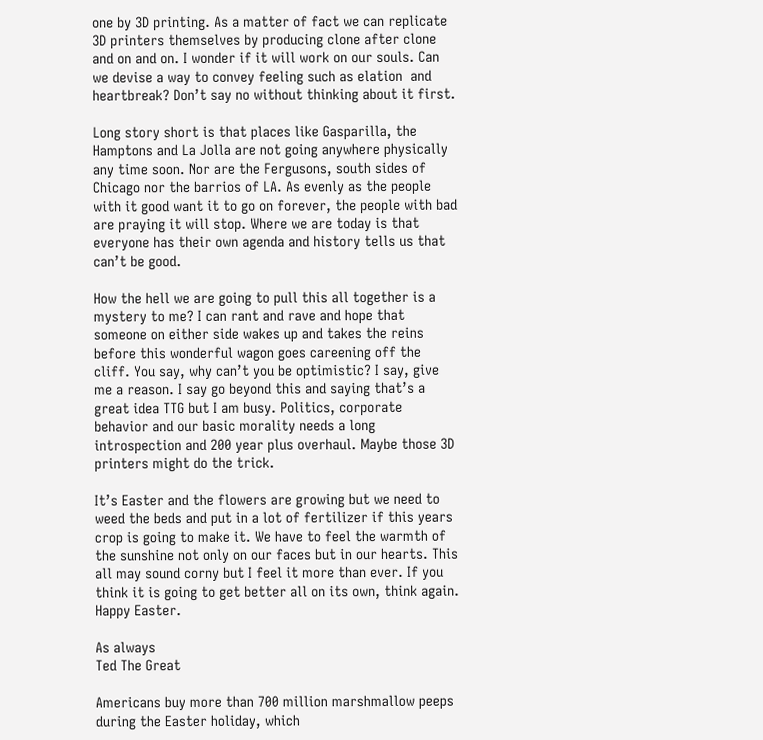one by 3D printing. As a matter of fact we can replicate 3D printers themselves by producing clone after clone and on and on. I wonder if it will work on our souls. Can we devise a way to convey feeling such as elation  and heartbreak? Don’t say no without thinking about it first.

Long story short is that places like Gasparilla, the Hamptons and La Jolla are not going anywhere physically any time soon. Nor are the Fergusons, south sides of Chicago nor the barrios of LA. As evenly as the people with it good want it to go on forever, the people with bad are praying it will stop. Where we are today is that everyone has their own agenda and history tells us that can’t be good.

How the hell we are going to pull this all together is a mystery to me? I can rant and rave and hope that someone on either side wakes up and takes the reins before this wonderful wagon goes careening off the cliff. You say, why can’t you be optimistic? I say, give me a reason. I say go beyond this and saying that’s a great idea TTG but I am busy. Politics, corporate behavior and our basic morality needs a long introspection and 200 year plus overhaul. Maybe those 3D printers might do the trick.

It’s Easter and the flowers are growing but we need to weed the beds and put in a lot of fertilizer if this years crop is going to make it. We have to feel the warmth of the sunshine not only on our faces but in our hearts. This all may sound corny but I feel it more than ever. If you think it is going to get better all on its own, think again. Happy Easter.

As always
Ted The Great

Americans buy more than 700 million marshmallow peeps during the Easter holiday, which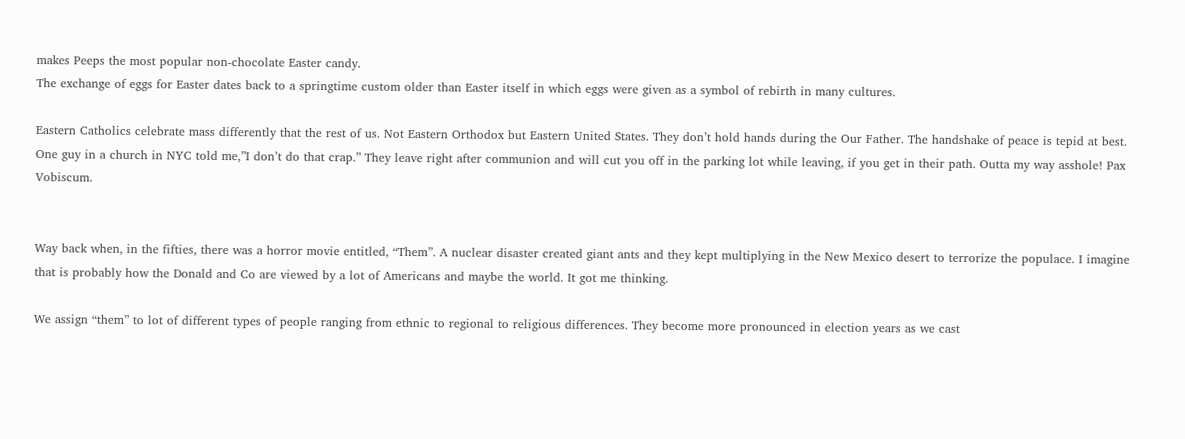makes Peeps the most popular non-chocolate Easter candy.
The exchange of eggs for Easter dates back to a springtime custom older than Easter itself in which eggs were given as a symbol of rebirth in many cultures.

Eastern Catholics celebrate mass differently that the rest of us. Not Eastern Orthodox but Eastern United States. They don’t hold hands during the Our Father. The handshake of peace is tepid at best. One guy in a church in NYC told me,”I don’t do that crap.” They leave right after communion and will cut you off in the parking lot while leaving, if you get in their path. Outta my way asshole! Pax Vobiscum.


Way back when, in the fifties, there was a horror movie entitled, “Them”. A nuclear disaster created giant ants and they kept multiplying in the New Mexico desert to terrorize the populace. I imagine that is probably how the Donald and Co are viewed by a lot of Americans and maybe the world. It got me thinking.

We assign “them” to lot of different types of people ranging from ethnic to regional to religious differences. They become more pronounced in election years as we cast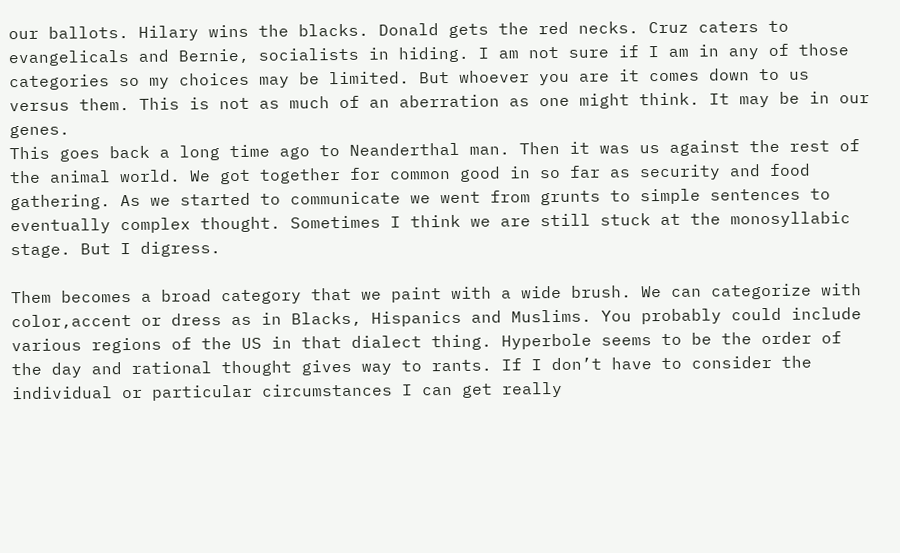our ballots. Hilary wins the blacks. Donald gets the red necks. Cruz caters to evangelicals and Bernie, socialists in hiding. I am not sure if I am in any of those categories so my choices may be limited. But whoever you are it comes down to us versus them. This is not as much of an aberration as one might think. It may be in our genes.
This goes back a long time ago to Neanderthal man. Then it was us against the rest of the animal world. We got together for common good in so far as security and food gathering. As we started to communicate we went from grunts to simple sentences to eventually complex thought. Sometimes I think we are still stuck at the monosyllabic stage. But I digress.

Them becomes a broad category that we paint with a wide brush. We can categorize with color,accent or dress as in Blacks, Hispanics and Muslims. You probably could include various regions of the US in that dialect thing. Hyperbole seems to be the order of the day and rational thought gives way to rants. If I don’t have to consider the individual or particular circumstances I can get really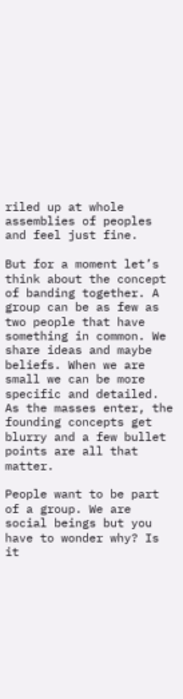riled up at whole assemblies of peoples and feel just fine.

But for a moment let’s think about the concept of banding together. A group can be as few as two people that have something in common. We share ideas and maybe beliefs. When we are small we can be more specific and detailed. As the masses enter, the founding concepts get blurry and a few bullet points are all that matter.

People want to be part of a group. We are social beings but you have to wonder why? Is it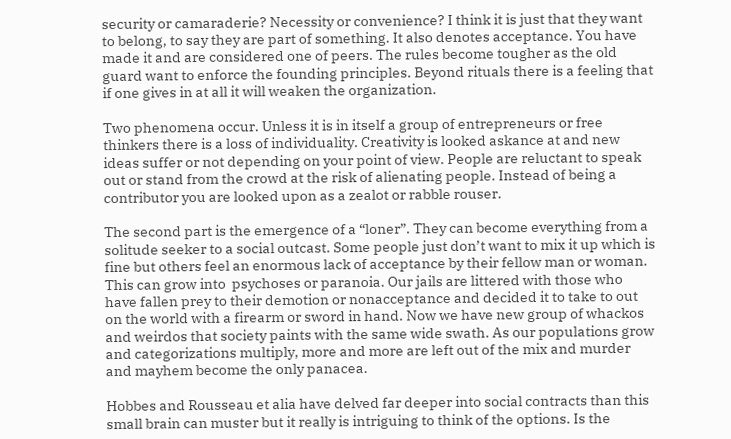security or camaraderie? Necessity or convenience? I think it is just that they want to belong, to say they are part of something. It also denotes acceptance. You have made it and are considered one of peers. The rules become tougher as the old guard want to enforce the founding principles. Beyond rituals there is a feeling that if one gives in at all it will weaken the organization.

Two phenomena occur. Unless it is in itself a group of entrepreneurs or free thinkers there is a loss of individuality. Creativity is looked askance at and new ideas suffer or not depending on your point of view. People are reluctant to speak out or stand from the crowd at the risk of alienating people. Instead of being a contributor you are looked upon as a zealot or rabble rouser.

The second part is the emergence of a “loner”. They can become everything from a solitude seeker to a social outcast. Some people just don’t want to mix it up which is fine but others feel an enormous lack of acceptance by their fellow man or woman. This can grow into  psychoses or paranoia. Our jails are littered with those who have fallen prey to their demotion or nonacceptance and decided it to take to out on the world with a firearm or sword in hand. Now we have new group of whackos and weirdos that society paints with the same wide swath. As our populations grow and categorizations multiply, more and more are left out of the mix and murder and mayhem become the only panacea.

Hobbes and Rousseau et alia have delved far deeper into social contracts than this small brain can muster but it really is intriguing to think of the options. Is the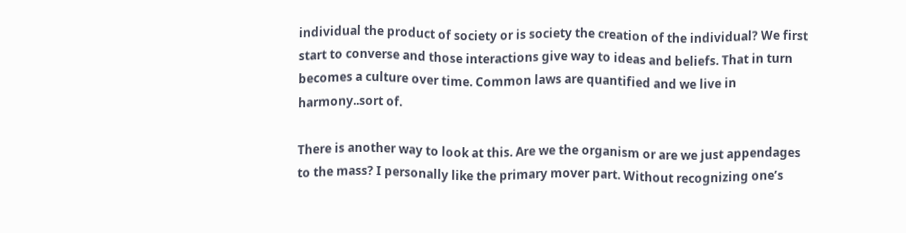individual the product of society or is society the creation of the individual? We first start to converse and those interactions give way to ideas and beliefs. That in turn becomes a culture over time. Common laws are quantified and we live in harmony..sort of.

There is another way to look at this. Are we the organism or are we just appendages to the mass? I personally like the primary mover part. Without recognizing one’s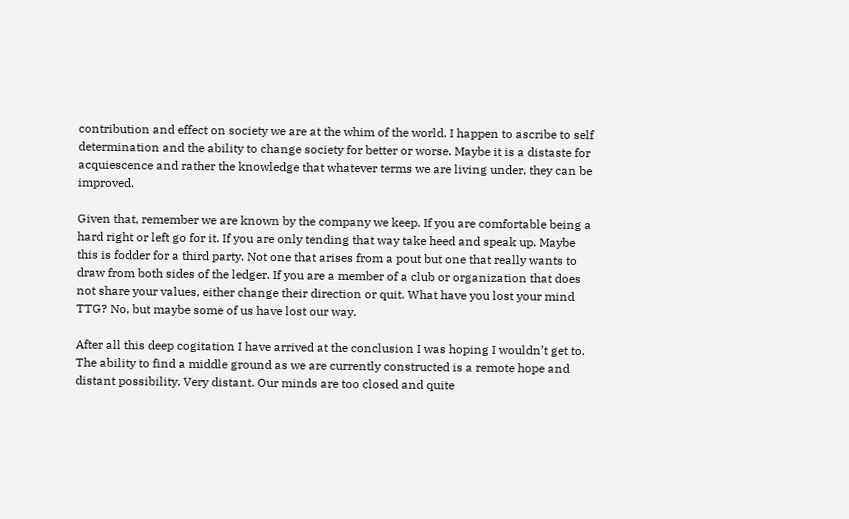contribution and effect on society we are at the whim of the world. I happen to ascribe to self determination and the ability to change society for better or worse. Maybe it is a distaste for acquiescence and rather the knowledge that whatever terms we are living under, they can be improved.

Given that, remember we are known by the company we keep. If you are comfortable being a hard right or left go for it. If you are only tending that way take heed and speak up. Maybe this is fodder for a third party. Not one that arises from a pout but one that really wants to draw from both sides of the ledger. If you are a member of a club or organization that does not share your values, either change their direction or quit. What have you lost your mind TTG? No, but maybe some of us have lost our way.

After all this deep cogitation I have arrived at the conclusion I was hoping I wouldn’t get to. The ability to find a middle ground as we are currently constructed is a remote hope and distant possibility. Very distant. Our minds are too closed and quite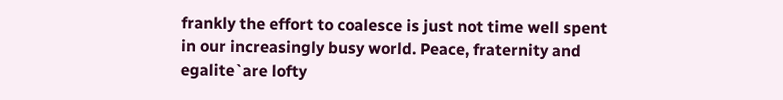frankly the effort to coalesce is just not time well spent in our increasingly busy world. Peace, fraternity and egalite`are lofty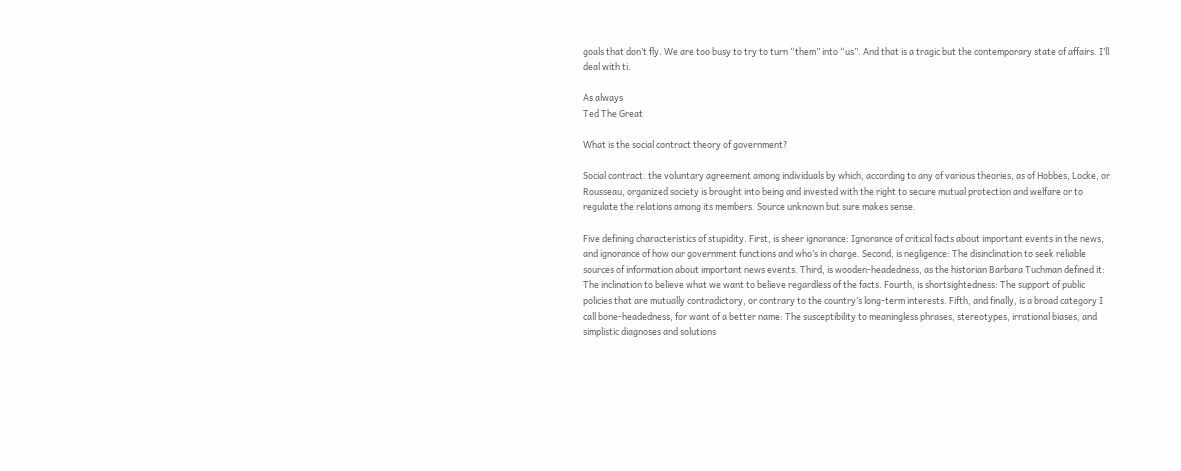goals that don’t fly. We are too busy to try to turn “them” into “us”. And that is a tragic but the contemporary state of affairs. I’ll deal with ti.

As always
Ted The Great

What is the social contract theory of government?

Social contract. the voluntary agreement among individuals by which, according to any of various theories, as of Hobbes, Locke, or Rousseau, organized society is brought into being and invested with the right to secure mutual protection and welfare or to regulate the relations among its members. Source unknown but sure makes sense.

Five defining characteristics of stupidity. First, is sheer ignorance: Ignorance of critical facts about important events in the news, and ignorance of how our government functions and who’s in charge. Second, is negligence: The disinclination to seek reliable sources of information about important news events. Third, is wooden-headedness, as the historian Barbara Tuchman defined it: The inclination to believe what we want to believe regardless of the facts. Fourth, is shortsightedness: The support of public policies that are mutually contradictory, or contrary to the country’s long-term interests. Fifth, and finally, is a broad category I call bone-headedness, for want of a better name: The susceptibility to meaningless phrases, stereotypes, irrational biases, and simplistic diagnoses and solutions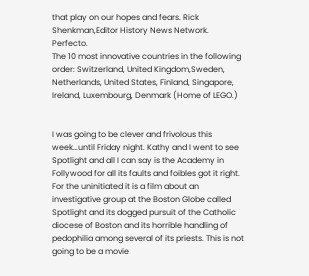that play on our hopes and fears. Rick Shenkman,Editor History News Network. Perfecto.
The 10 most innovative countries in the following order: Switzerland, United Kingdom,Sweden, Netherlands, United States, Finland, Singapore, Ireland, Luxembourg, Denmark (Home of LEGO.)


I was going to be clever and frivolous this week…until Friday night. Kathy and I went to see Spotlight and all I can say is the Academy in Follywood for all its faults and foibles got it right. For the uninitiated it is a film about an investigative group at the Boston Globe called Spotlight and its dogged pursuit of the Catholic diocese of Boston and its horrible handling of pedophilia among several of its priests. This is not going to be a movie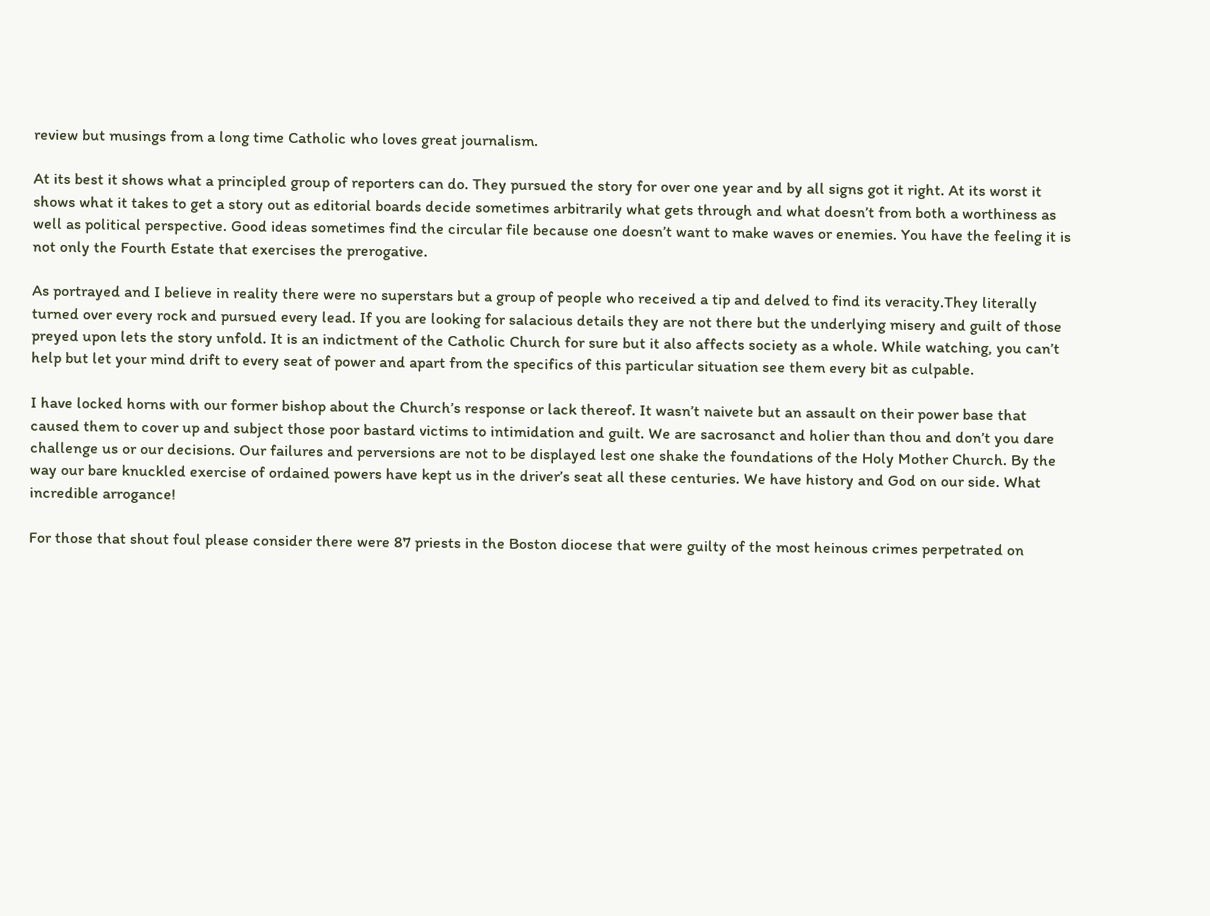review but musings from a long time Catholic who loves great journalism.

At its best it shows what a principled group of reporters can do. They pursued the story for over one year and by all signs got it right. At its worst it shows what it takes to get a story out as editorial boards decide sometimes arbitrarily what gets through and what doesn’t from both a worthiness as well as political perspective. Good ideas sometimes find the circular file because one doesn’t want to make waves or enemies. You have the feeling it is not only the Fourth Estate that exercises the prerogative.

As portrayed and I believe in reality there were no superstars but a group of people who received a tip and delved to find its veracity.They literally turned over every rock and pursued every lead. If you are looking for salacious details they are not there but the underlying misery and guilt of those preyed upon lets the story unfold. It is an indictment of the Catholic Church for sure but it also affects society as a whole. While watching, you can’t help but let your mind drift to every seat of power and apart from the specifics of this particular situation see them every bit as culpable.

I have locked horns with our former bishop about the Church’s response or lack thereof. It wasn’t naivete but an assault on their power base that caused them to cover up and subject those poor bastard victims to intimidation and guilt. We are sacrosanct and holier than thou and don’t you dare challenge us or our decisions. Our failures and perversions are not to be displayed lest one shake the foundations of the Holy Mother Church. By the way our bare knuckled exercise of ordained powers have kept us in the driver’s seat all these centuries. We have history and God on our side. What incredible arrogance!

For those that shout foul please consider there were 87 priests in the Boston diocese that were guilty of the most heinous crimes perpetrated on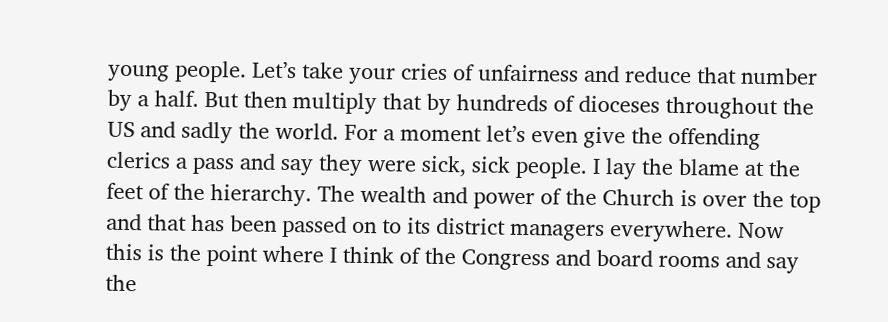young people. Let’s take your cries of unfairness and reduce that number by a half. But then multiply that by hundreds of dioceses throughout the US and sadly the world. For a moment let’s even give the offending clerics a pass and say they were sick, sick people. I lay the blame at the feet of the hierarchy. The wealth and power of the Church is over the top and that has been passed on to its district managers everywhere. Now this is the point where I think of the Congress and board rooms and say the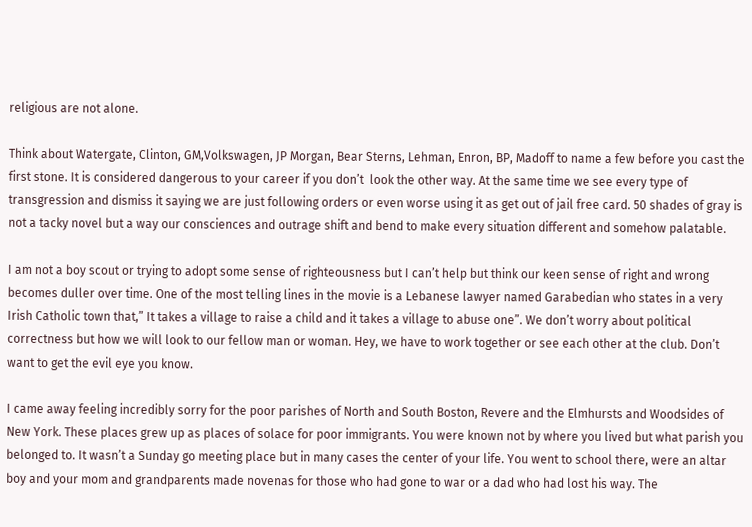religious are not alone.

Think about Watergate, Clinton, GM,Volkswagen, JP Morgan, Bear Sterns, Lehman, Enron, BP, Madoff to name a few before you cast the first stone. It is considered dangerous to your career if you don’t  look the other way. At the same time we see every type of transgression and dismiss it saying we are just following orders or even worse using it as get out of jail free card. 50 shades of gray is not a tacky novel but a way our consciences and outrage shift and bend to make every situation different and somehow palatable.

I am not a boy scout or trying to adopt some sense of righteousness but I can’t help but think our keen sense of right and wrong becomes duller over time. One of the most telling lines in the movie is a Lebanese lawyer named Garabedian who states in a very Irish Catholic town that,” It takes a village to raise a child and it takes a village to abuse one”. We don’t worry about political correctness but how we will look to our fellow man or woman. Hey, we have to work together or see each other at the club. Don’t want to get the evil eye you know.

I came away feeling incredibly sorry for the poor parishes of North and South Boston, Revere and the Elmhursts and Woodsides of New York. These places grew up as places of solace for poor immigrants. You were known not by where you lived but what parish you belonged to. It wasn’t a Sunday go meeting place but in many cases the center of your life. You went to school there, were an altar boy and your mom and grandparents made novenas for those who had gone to war or a dad who had lost his way. The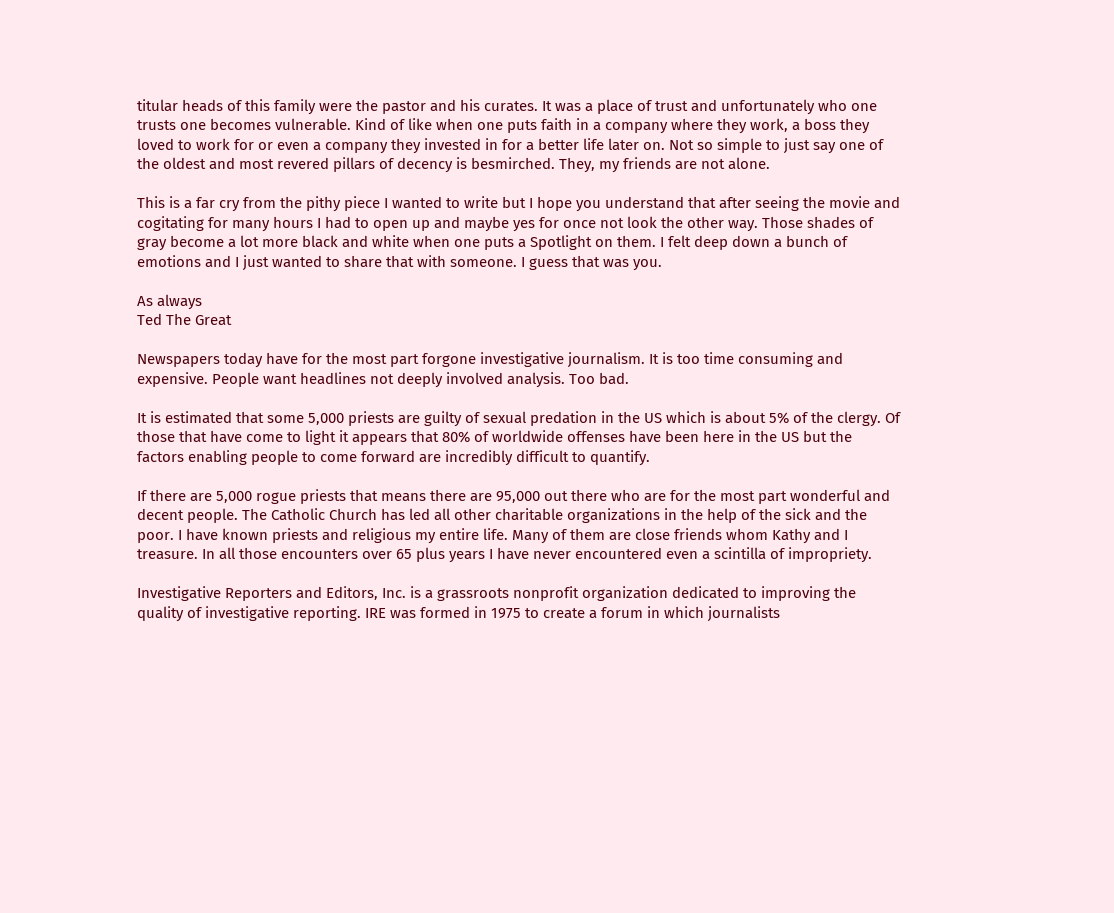titular heads of this family were the pastor and his curates. It was a place of trust and unfortunately who one trusts one becomes vulnerable. Kind of like when one puts faith in a company where they work, a boss they loved to work for or even a company they invested in for a better life later on. Not so simple to just say one of the oldest and most revered pillars of decency is besmirched. They, my friends are not alone.

This is a far cry from the pithy piece I wanted to write but I hope you understand that after seeing the movie and cogitating for many hours I had to open up and maybe yes for once not look the other way. Those shades of gray become a lot more black and white when one puts a Spotlight on them. I felt deep down a bunch of emotions and I just wanted to share that with someone. I guess that was you.

As always
Ted The Great

Newspapers today have for the most part forgone investigative journalism. It is too time consuming and expensive. People want headlines not deeply involved analysis. Too bad.

It is estimated that some 5,000 priests are guilty of sexual predation in the US which is about 5% of the clergy. Of those that have come to light it appears that 80% of worldwide offenses have been here in the US but the factors enabling people to come forward are incredibly difficult to quantify.

If there are 5,000 rogue priests that means there are 95,000 out there who are for the most part wonderful and decent people. The Catholic Church has led all other charitable organizations in the help of the sick and the poor. I have known priests and religious my entire life. Many of them are close friends whom Kathy and I treasure. In all those encounters over 65 plus years I have never encountered even a scintilla of impropriety.

Investigative Reporters and Editors, Inc. is a grassroots nonprofit organization dedicated to improving the quality of investigative reporting. IRE was formed in 1975 to create a forum in which journalists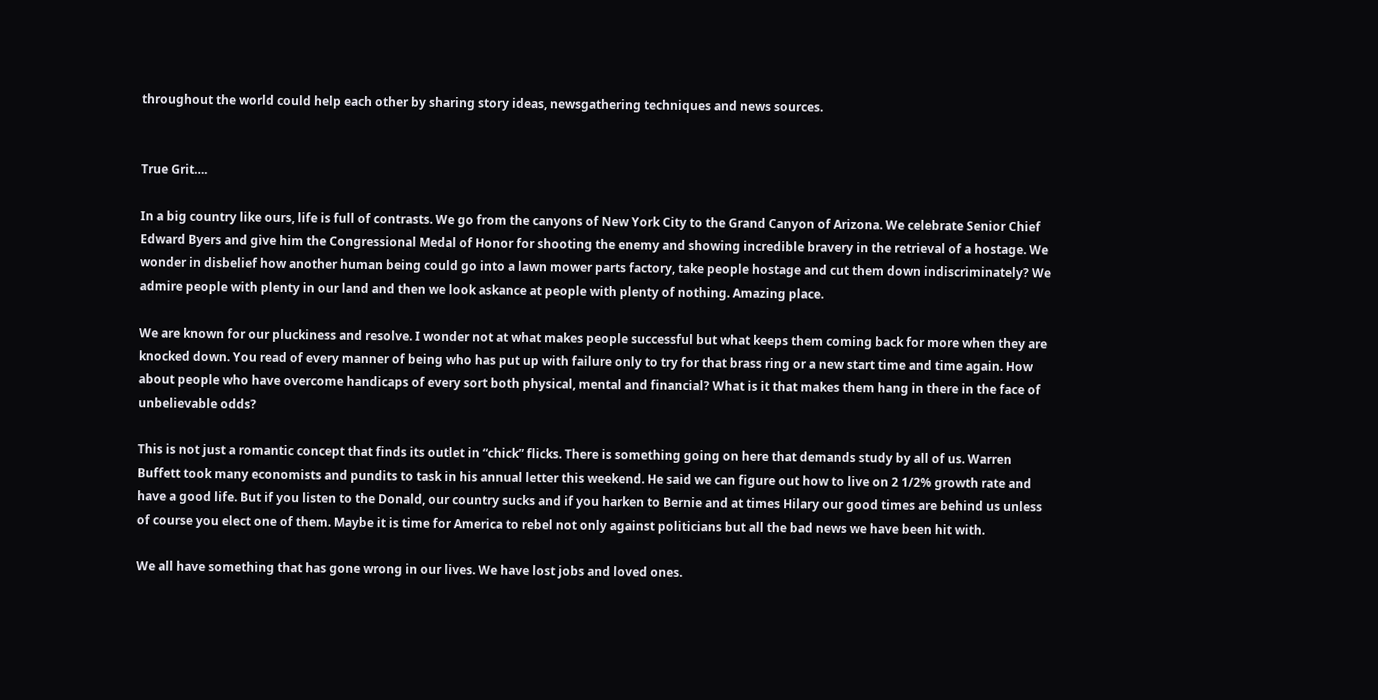throughout the world could help each other by sharing story ideas, newsgathering techniques and news sources.


True Grit….

In a big country like ours, life is full of contrasts. We go from the canyons of New York City to the Grand Canyon of Arizona. We celebrate Senior Chief Edward Byers and give him the Congressional Medal of Honor for shooting the enemy and showing incredible bravery in the retrieval of a hostage. We wonder in disbelief how another human being could go into a lawn mower parts factory, take people hostage and cut them down indiscriminately? We admire people with plenty in our land and then we look askance at people with plenty of nothing. Amazing place.

We are known for our pluckiness and resolve. I wonder not at what makes people successful but what keeps them coming back for more when they are knocked down. You read of every manner of being who has put up with failure only to try for that brass ring or a new start time and time again. How about people who have overcome handicaps of every sort both physical, mental and financial? What is it that makes them hang in there in the face of unbelievable odds?

This is not just a romantic concept that finds its outlet in “chick” flicks. There is something going on here that demands study by all of us. Warren Buffett took many economists and pundits to task in his annual letter this weekend. He said we can figure out how to live on 2 1/2% growth rate and have a good life. But if you listen to the Donald, our country sucks and if you harken to Bernie and at times Hilary our good times are behind us unless of course you elect one of them. Maybe it is time for America to rebel not only against politicians but all the bad news we have been hit with.

We all have something that has gone wrong in our lives. We have lost jobs and loved ones.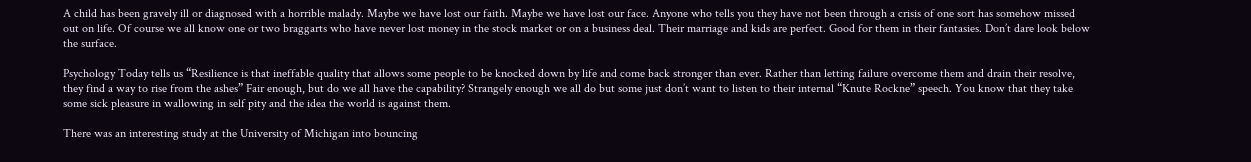A child has been gravely ill or diagnosed with a horrible malady. Maybe we have lost our faith. Maybe we have lost our face. Anyone who tells you they have not been through a crisis of one sort has somehow missed out on life. Of course we all know one or two braggarts who have never lost money in the stock market or on a business deal. Their marriage and kids are perfect. Good for them in their fantasies. Don’t dare look below the surface.

Psychology Today tells us “Resilience is that ineffable quality that allows some people to be knocked down by life and come back stronger than ever. Rather than letting failure overcome them and drain their resolve, they find a way to rise from the ashes” Fair enough, but do we all have the capability? Strangely enough we all do but some just don’t want to listen to their internal “Knute Rockne” speech. You know that they take some sick pleasure in wallowing in self pity and the idea the world is against them.

There was an interesting study at the University of Michigan into bouncing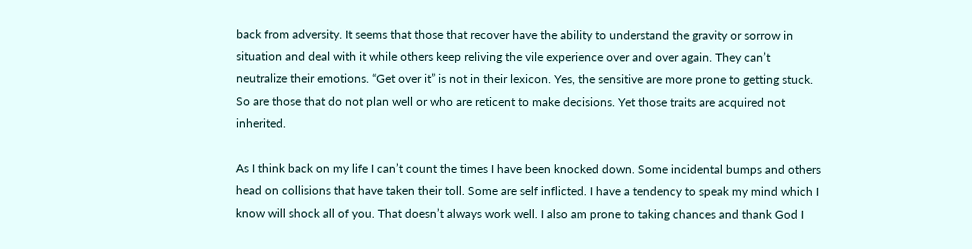back from adversity. It seems that those that recover have the ability to understand the gravity or sorrow in situation and deal with it while others keep reliving the vile experience over and over again. They can’t neutralize their emotions. “Get over it” is not in their lexicon. Yes, the sensitive are more prone to getting stuck. So are those that do not plan well or who are reticent to make decisions. Yet those traits are acquired not inherited.

As I think back on my life I can’t count the times I have been knocked down. Some incidental bumps and others head on collisions that have taken their toll. Some are self inflicted. I have a tendency to speak my mind which I know will shock all of you. That doesn’t always work well. I also am prone to taking chances and thank God I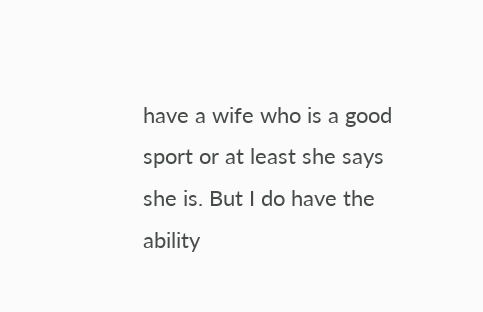have a wife who is a good sport or at least she says she is. But I do have the ability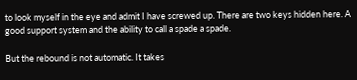to look myself in the eye and admit I have screwed up. There are two keys hidden here. A good support system and the ability to call a spade a spade.

But the rebound is not automatic. It takes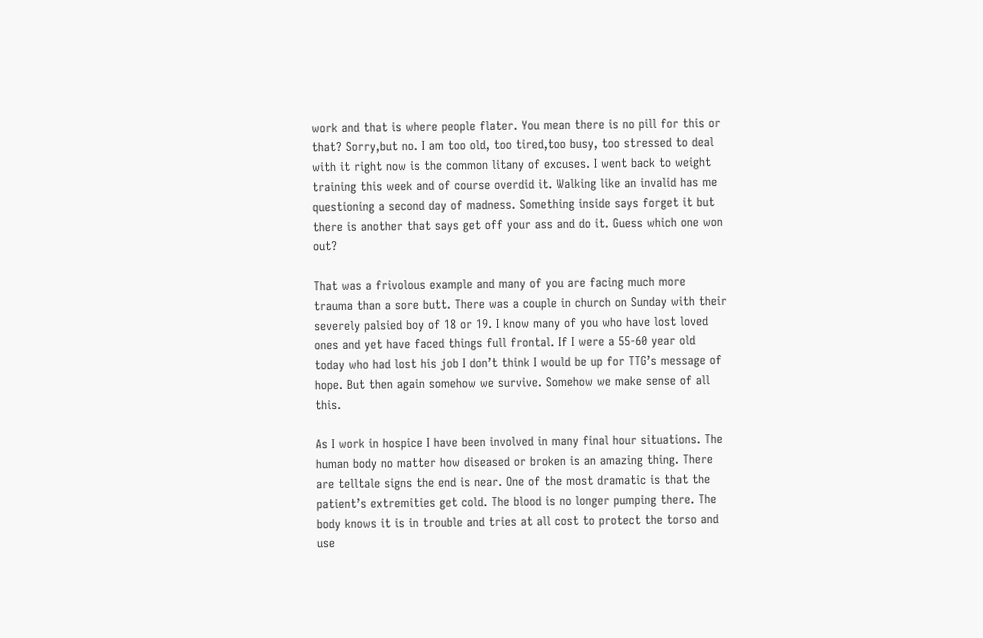work and that is where people flater. You mean there is no pill for this or that? Sorry,but no. I am too old, too tired,too busy, too stressed to deal with it right now is the common litany of excuses. I went back to weight training this week and of course overdid it. Walking like an invalid has me questioning a second day of madness. Something inside says forget it but there is another that says get off your ass and do it. Guess which one won out?

That was a frivolous example and many of you are facing much more trauma than a sore butt. There was a couple in church on Sunday with their severely palsied boy of 18 or 19. I know many of you who have lost loved ones and yet have faced things full frontal. If I were a 55-60 year old today who had lost his job I don’t think I would be up for TTG’s message of hope. But then again somehow we survive. Somehow we make sense of all this.

As I work in hospice I have been involved in many final hour situations. The human body no matter how diseased or broken is an amazing thing. There are telltale signs the end is near. One of the most dramatic is that the patient’s extremities get cold. The blood is no longer pumping there. The body knows it is in trouble and tries at all cost to protect the torso and use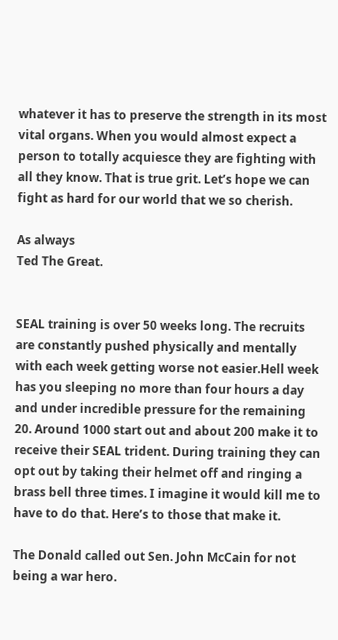whatever it has to preserve the strength in its most vital organs. When you would almost expect a person to totally acquiesce they are fighting with all they know. That is true grit. Let’s hope we can fight as hard for our world that we so cherish.

As always
Ted The Great.


SEAL training is over 50 weeks long. The recruits are constantly pushed physically and mentally with each week getting worse not easier.Hell week has you sleeping no more than four hours a day and under incredible pressure for the remaining 20. Around 1000 start out and about 200 make it to receive their SEAL trident. During training they can opt out by taking their helmet off and ringing a brass bell three times. I imagine it would kill me to have to do that. Here’s to those that make it.

The Donald called out Sen. John McCain for not being a war hero.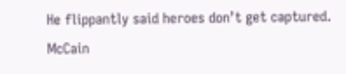He flippantly said heroes don’t get captured. McCain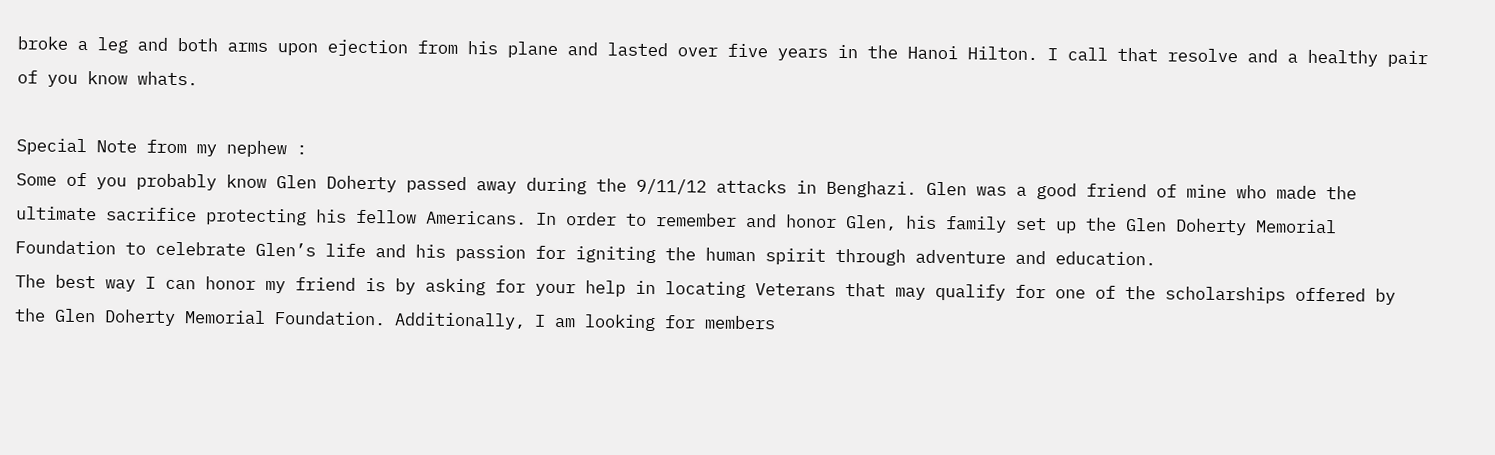broke a leg and both arms upon ejection from his plane and lasted over five years in the Hanoi Hilton. I call that resolve and a healthy pair of you know whats.

Special Note from my nephew :
Some of you probably know Glen Doherty passed away during the 9/11/12 attacks in Benghazi. Glen was a good friend of mine who made the ultimate sacrifice protecting his fellow Americans. In order to remember and honor Glen, his family set up the Glen Doherty Memorial Foundation to celebrate Glen’s life and his passion for igniting the human spirit through adventure and education.
The best way I can honor my friend is by asking for your help in locating Veterans that may qualify for one of the scholarships offered by the Glen Doherty Memorial Foundation. Additionally, I am looking for members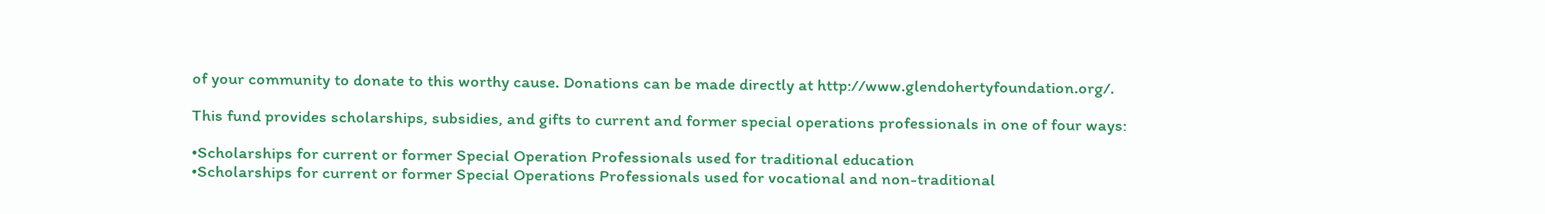of your community to donate to this worthy cause. Donations can be made directly at http://www.glendohertyfoundation.org/.

This fund provides scholarships, subsidies, and gifts to current and former special operations professionals in one of four ways:

•Scholarships for current or former Special Operation Professionals used for traditional education
•Scholarships for current or former Special Operations Professionals used for vocational and non-traditional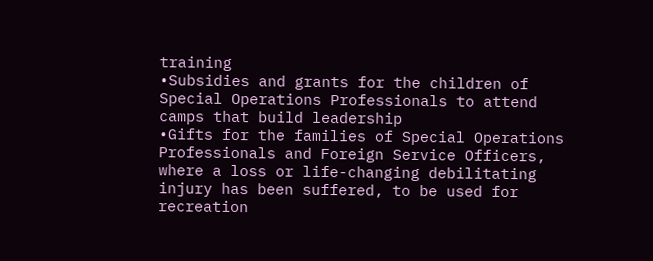training
•Subsidies and grants for the children of Special Operations Professionals to attend camps that build leadership
•Gifts for the families of Special Operations Professionals and Foreign Service Officers, where a loss or life-changing debilitating injury has been suffered, to be used for recreation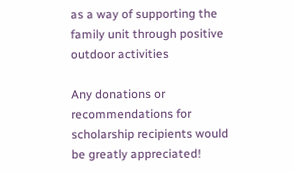as a way of supporting the family unit through positive outdoor activities

Any donations or recommendations for scholarship recipients would be greatly appreciated!